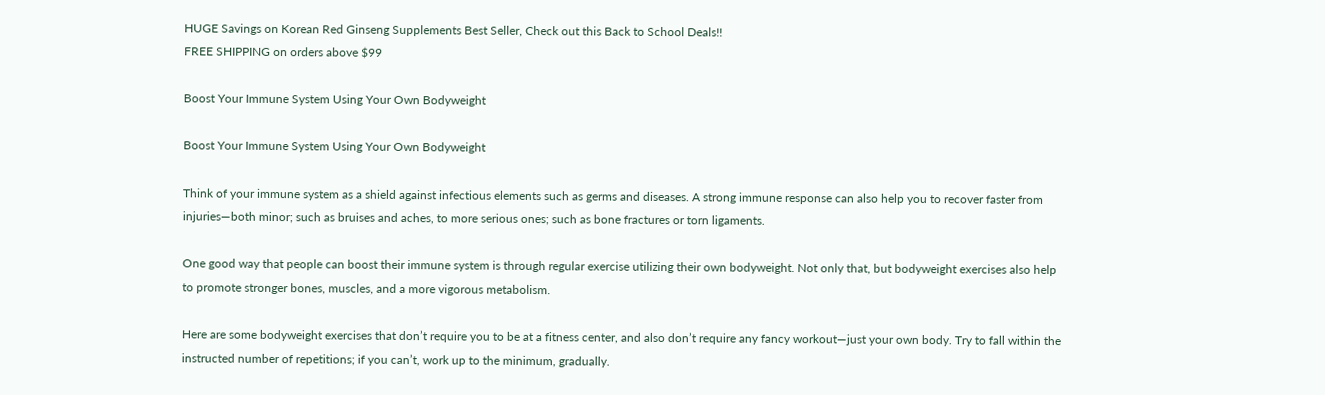HUGE Savings on Korean Red Ginseng Supplements Best Seller, Check out this Back to School Deals!!
FREE SHIPPING on orders above $99

Boost Your Immune System Using Your Own Bodyweight

Boost Your Immune System Using Your Own Bodyweight

Think of your immune system as a shield against infectious elements such as germs and diseases. A strong immune response can also help you to recover faster from injuries—both minor; such as bruises and aches, to more serious ones; such as bone fractures or torn ligaments.

One good way that people can boost their immune system is through regular exercise utilizing their own bodyweight. Not only that, but bodyweight exercises also help to promote stronger bones, muscles, and a more vigorous metabolism.

Here are some bodyweight exercises that don’t require you to be at a fitness center, and also don’t require any fancy workout—just your own body. Try to fall within the instructed number of repetitions; if you can’t, work up to the minimum, gradually.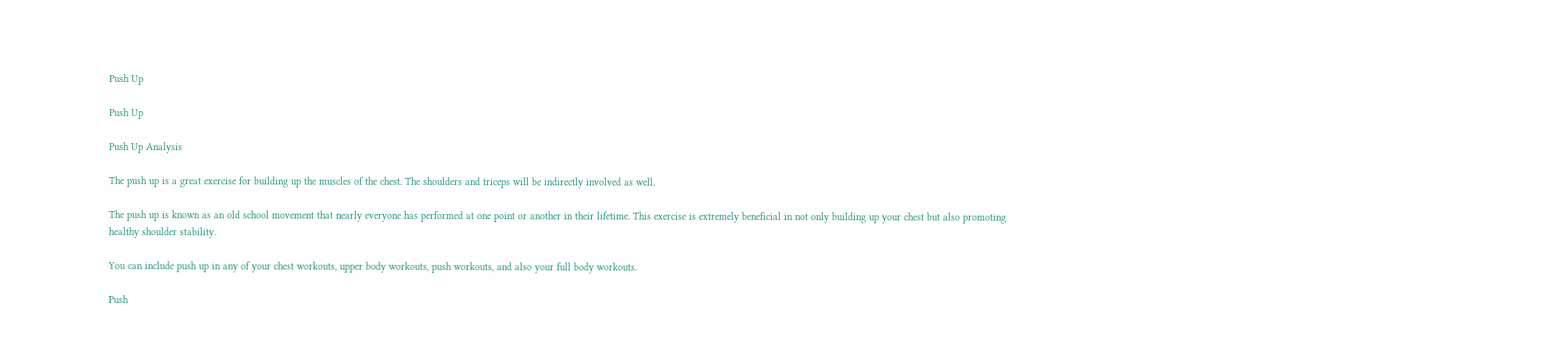Push Up

Push Up

Push Up Analysis

The push up is a great exercise for building up the muscles of the chest. The shoulders and triceps will be indirectly involved as well.

The push up is known as an old school movement that nearly everyone has performed at one point or another in their lifetime. This exercise is extremely beneficial in not only building up your chest but also promoting healthy shoulder stability.

You can include push up in any of your chest workouts, upper body workouts, push workouts, and also your full body workouts.

Push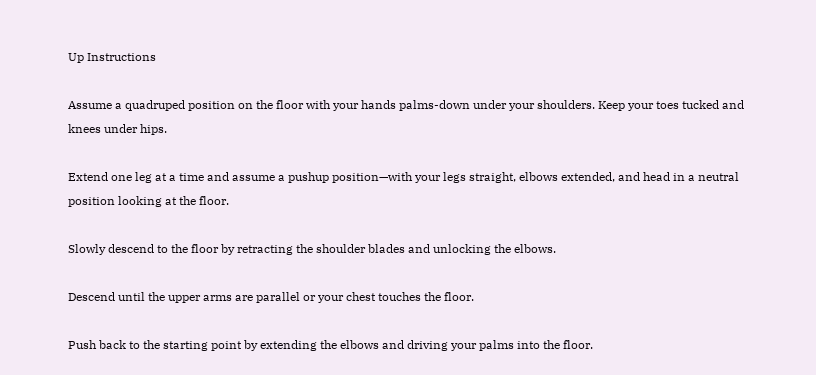Up Instructions

Assume a quadruped position on the floor with your hands palms-down under your shoulders. Keep your toes tucked and knees under hips.

Extend one leg at a time and assume a pushup position—with your legs straight, elbows extended, and head in a neutral position looking at the floor.

Slowly descend to the floor by retracting the shoulder blades and unlocking the elbows.

Descend until the upper arms are parallel or your chest touches the floor.

Push back to the starting point by extending the elbows and driving your palms into the floor.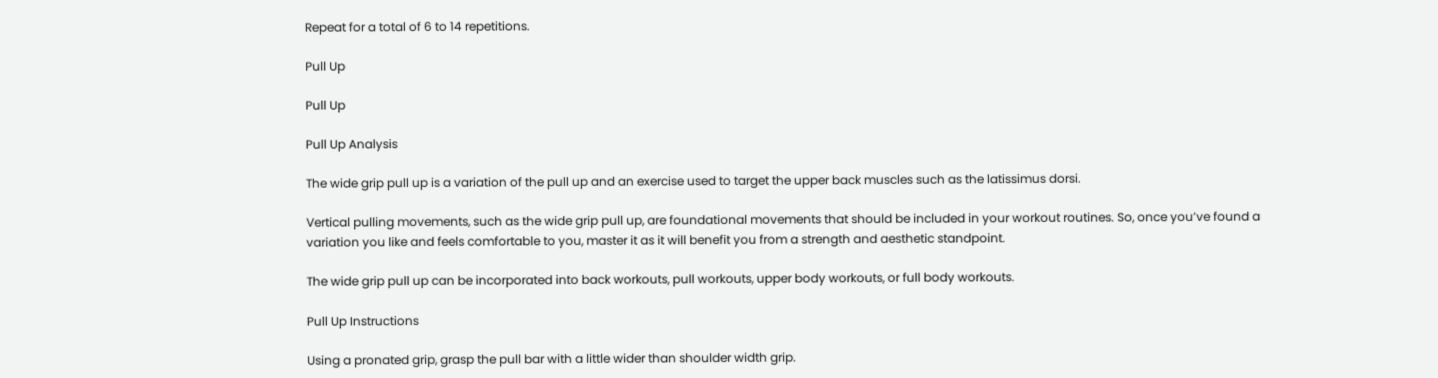Repeat for a total of 6 to 14 repetitions.

Pull Up

Pull Up

Pull Up Analysis

The wide grip pull up is a variation of the pull up and an exercise used to target the upper back muscles such as the latissimus dorsi.

Vertical pulling movements, such as the wide grip pull up, are foundational movements that should be included in your workout routines. So, once you’ve found a variation you like and feels comfortable to you, master it as it will benefit you from a strength and aesthetic standpoint.

The wide grip pull up can be incorporated into back workouts, pull workouts, upper body workouts, or full body workouts.

Pull Up Instructions

Using a pronated grip, grasp the pull bar with a little wider than shoulder width grip.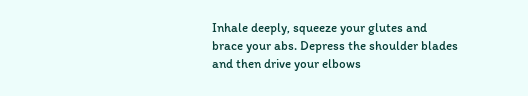Inhale deeply, squeeze your glutes and brace your abs. Depress the shoulder blades and then drive your elbows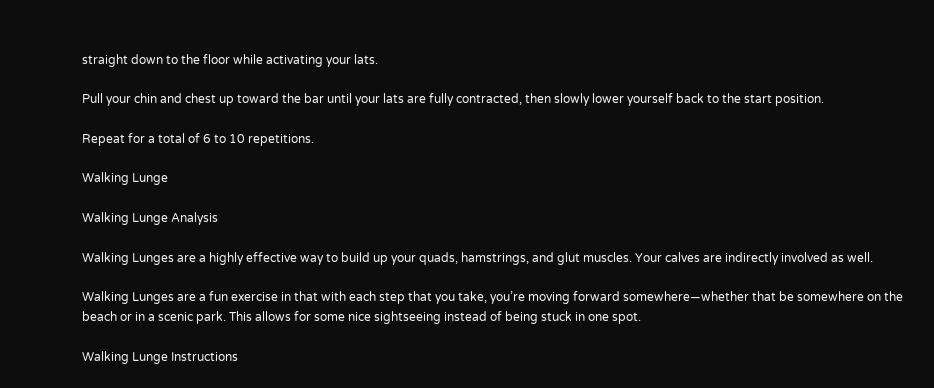straight down to the floor while activating your lats.

Pull your chin and chest up toward the bar until your lats are fully contracted, then slowly lower yourself back to the start position.

Repeat for a total of 6 to 10 repetitions.

Walking Lunge

Walking Lunge Analysis

Walking Lunges are a highly effective way to build up your quads, hamstrings, and glut muscles. Your calves are indirectly involved as well.

Walking Lunges are a fun exercise in that with each step that you take, you’re moving forward somewhere—whether that be somewhere on the beach or in a scenic park. This allows for some nice sightseeing instead of being stuck in one spot.

Walking Lunge Instructions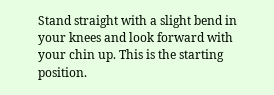Stand straight with a slight bend in your knees and look forward with your chin up. This is the starting position.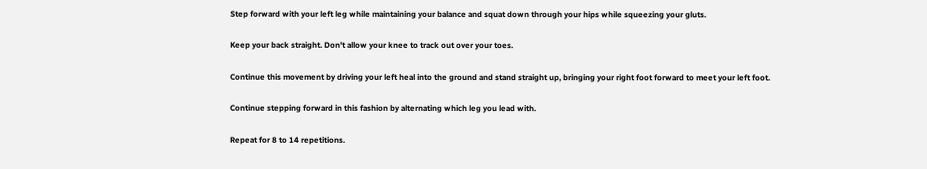Step forward with your left leg while maintaining your balance and squat down through your hips while squeezing your gluts.

Keep your back straight. Don't allow your knee to track out over your toes.

Continue this movement by driving your left heal into the ground and stand straight up, bringing your right foot forward to meet your left foot.

Continue stepping forward in this fashion by alternating which leg you lead with.

Repeat for 8 to 14 repetitions.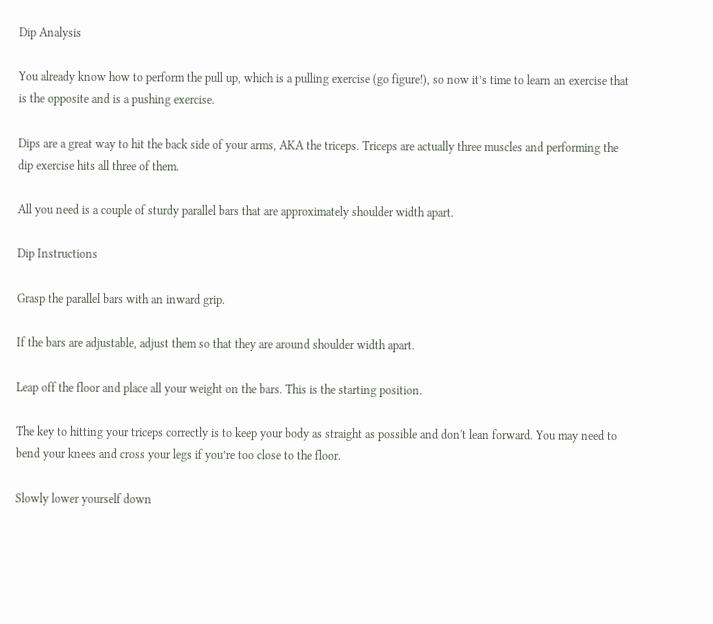Dip Analysis

You already know how to perform the pull up, which is a pulling exercise (go figure!), so now it’s time to learn an exercise that is the opposite and is a pushing exercise.

Dips are a great way to hit the back side of your arms, AKA the triceps. Triceps are actually three muscles and performing the dip exercise hits all three of them.

All you need is a couple of sturdy parallel bars that are approximately shoulder width apart.

Dip Instructions

Grasp the parallel bars with an inward grip.

If the bars are adjustable, adjust them so that they are around shoulder width apart.

Leap off the floor and place all your weight on the bars. This is the starting position.

The key to hitting your triceps correctly is to keep your body as straight as possible and don't lean forward. You may need to bend your knees and cross your legs if you’re too close to the floor.

Slowly lower yourself down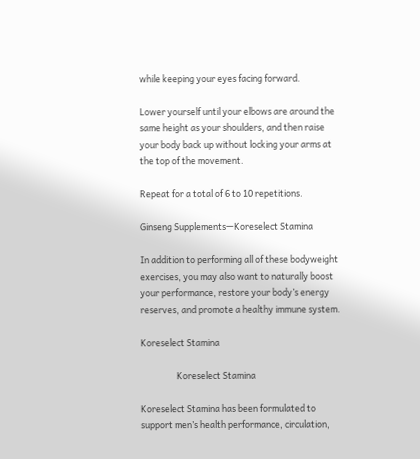while keeping your eyes facing forward.

Lower yourself until your elbows are around the same height as your shoulders, and then raise your body back up without locking your arms at the top of the movement.

Repeat for a total of 6 to 10 repetitions.

Ginseng Supplements—Koreselect Stamina

In addition to performing all of these bodyweight exercises, you may also want to naturally boost your performance, restore your body’s energy reserves, and promote a healthy immune system.

Koreselect Stamina

                  Koreselect Stamina

Koreselect Stamina has been formulated to support men’s health performance, circulation,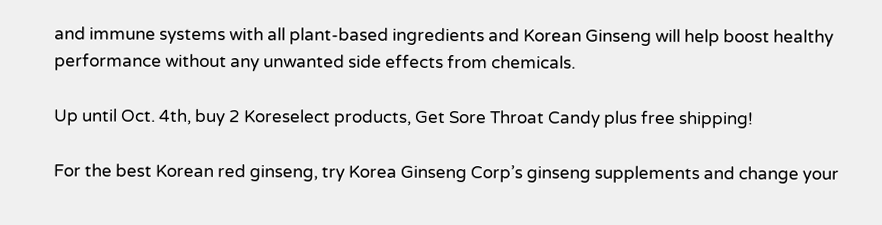and immune systems with all plant-based ingredients and Korean Ginseng will help boost healthy performance without any unwanted side effects from chemicals.

Up until Oct. 4th, buy 2 Koreselect products, Get Sore Throat Candy plus free shipping!

For the best Korean red ginseng, try Korea Ginseng Corp’s ginseng supplements and change your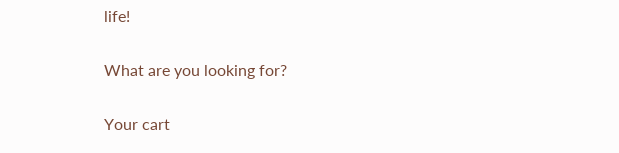life!

What are you looking for?

Your cart